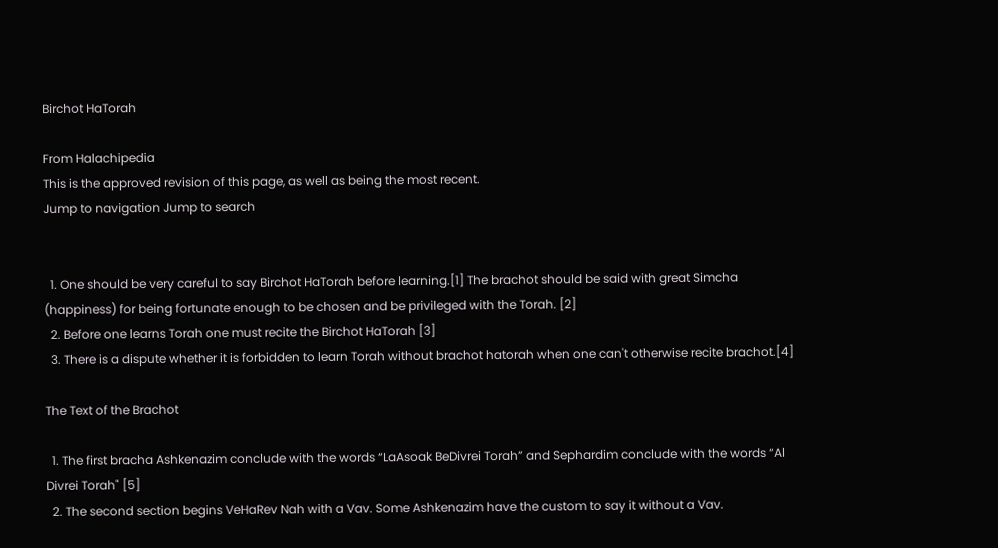Birchot HaTorah

From Halachipedia
This is the approved revision of this page, as well as being the most recent.
Jump to navigation Jump to search


  1. One should be very careful to say Birchot HaTorah before learning.[1] The brachot should be said with great Simcha (happiness) for being fortunate enough to be chosen and be privileged with the Torah. [2]
  2. Before one learns Torah one must recite the Birchot HaTorah [3]
  3. There is a dispute whether it is forbidden to learn Torah without brachot hatorah when one can't otherwise recite brachot.[4]

The Text of the Brachot

  1. The first bracha Ashkenazim conclude with the words “LaAsoak BeDivrei Torah” and Sephardim conclude with the words “Al Divrei Torah" [5]
  2. The second section begins VeHaRev Nah with a Vav. Some Ashkenazim have the custom to say it without a Vav.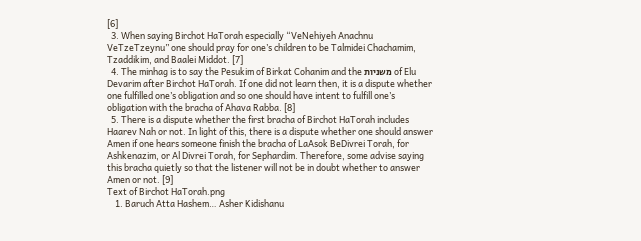[6]
  3. When saying Birchot HaTorah especially “VeNehiyeh Anachnu VeTzeTzeynu” one should pray for one’s children to be Talmidei Chachamim, Tzaddikim, and Baalei Middot. [7]
  4. The minhag is to say the Pesukim of Birkat Cohanim and the משניות of Elu Devarim after Birchot HaTorah. If one did not learn then, it is a dispute whether one fulfilled one’s obligation and so one should have intent to fulfill one’s obligation with the bracha of Ahava Rabba. [8]
  5. There is a dispute whether the first bracha of Birchot HaTorah includes Haarev Nah or not. In light of this, there is a dispute whether one should answer Amen if one hears someone finish the bracha of LaAsok BeDivrei Torah, for Ashkenazim, or Al Divrei Torah, for Sephardim. Therefore, some advise saying this bracha quietly so that the listener will not be in doubt whether to answer Amen or not. [9]
Text of Birchot HaTorah.png
    1. Baruch Atta Hashem… Asher Kidishanu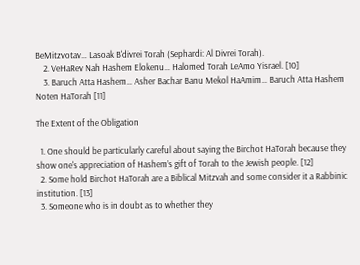BeMitzvotav… Lasoak B'divrei Torah (Sephardi: Al Divrei Torah).
    2. VeHaRev Nah Hashem Elokenu… Halomed Torah LeAmo Yisrael. [10]
    3. Baruch Atta Hashem… Asher Bachar Banu Mekol HaAmim… Baruch Atta Hashem Noten HaTorah [11]

The Extent of the Obligation

  1. One should be particularly careful about saying the Birchot HaTorah because they show one's appreciation of Hashem’s gift of Torah to the Jewish people. [12]
  2. Some hold Birchot HaTorah are a Biblical Mitzvah and some consider it a Rabbinic institution. [13]
  3. Someone who is in doubt as to whether they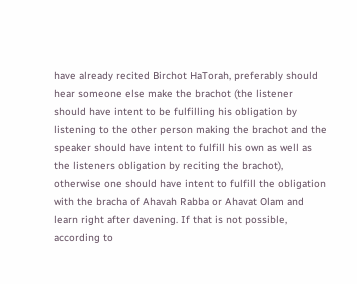have already recited Birchot HaTorah, preferably should hear someone else make the brachot (the listener should have intent to be fulfilling his obligation by listening to the other person making the brachot and the speaker should have intent to fulfill his own as well as the listeners obligation by reciting the brachot), otherwise one should have intent to fulfill the obligation with the bracha of Ahavah Rabba or Ahavat Olam and learn right after davening. If that is not possible, according to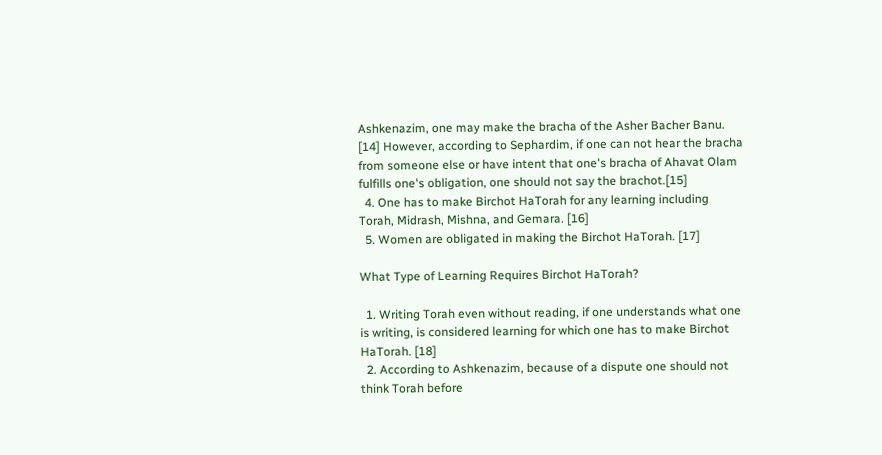Ashkenazim, one may make the bracha of the Asher Bacher Banu. [14] However, according to Sephardim, if one can not hear the bracha from someone else or have intent that one's bracha of Ahavat Olam fulfills one's obligation, one should not say the brachot.[15]
  4. One has to make Birchot HaTorah for any learning including Torah, Midrash, Mishna, and Gemara. [16]
  5. Women are obligated in making the Birchot HaTorah. [17]

What Type of Learning Requires Birchot HaTorah?

  1. Writing Torah even without reading, if one understands what one is writing, is considered learning for which one has to make Birchot HaTorah. [18]
  2. According to Ashkenazim, because of a dispute one should not think Torah before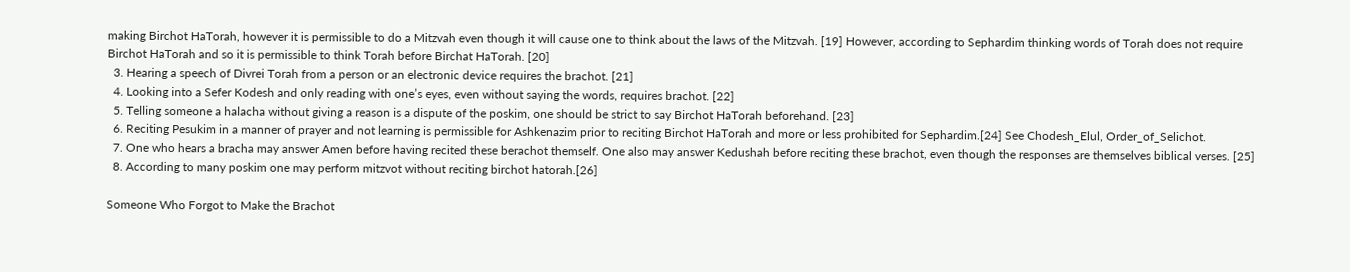making Birchot HaTorah, however it is permissible to do a Mitzvah even though it will cause one to think about the laws of the Mitzvah. [19] However, according to Sephardim thinking words of Torah does not require Birchot HaTorah and so it is permissible to think Torah before Birchat HaTorah. [20]
  3. Hearing a speech of Divrei Torah from a person or an electronic device requires the brachot. [21]
  4. Looking into a Sefer Kodesh and only reading with one’s eyes, even without saying the words, requires brachot. [22]
  5. Telling someone a halacha without giving a reason is a dispute of the poskim, one should be strict to say Birchot HaTorah beforehand. [23]
  6. Reciting Pesukim in a manner of prayer and not learning is permissible for Ashkenazim prior to reciting Birchot HaTorah and more or less prohibited for Sephardim.[24] See Chodesh_Elul, Order_of_Selichot.
  7. One who hears a bracha may answer Amen before having recited these berachot themself. One also may answer Kedushah before reciting these brachot, even though the responses are themselves biblical verses. [25]
  8. According to many poskim one may perform mitzvot without reciting birchot hatorah.[26]

Someone Who Forgot to Make the Brachot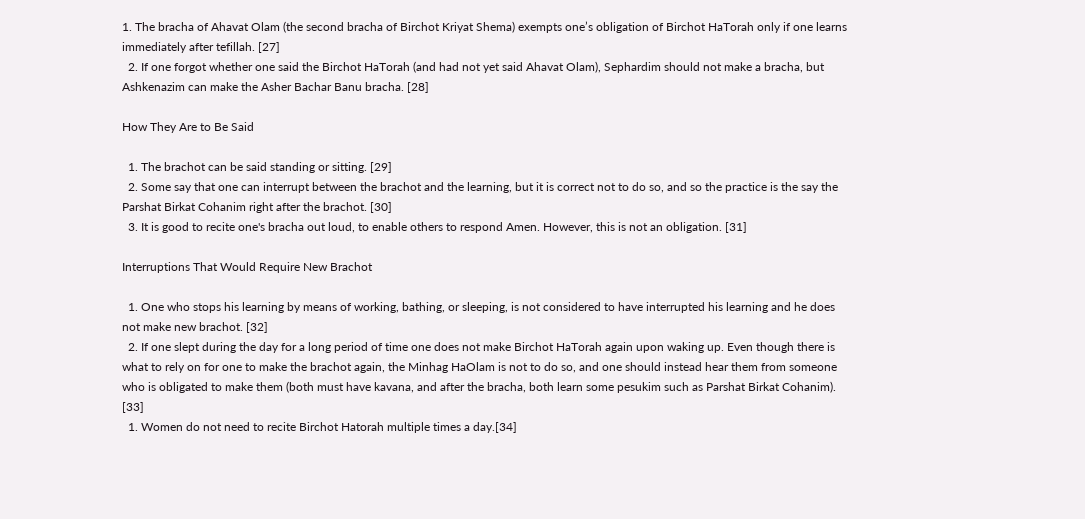1. The bracha of Ahavat Olam (the second bracha of Birchot Kriyat Shema) exempts one’s obligation of Birchot HaTorah only if one learns immediately after tefillah. [27]
  2. If one forgot whether one said the Birchot HaTorah (and had not yet said Ahavat Olam), Sephardim should not make a bracha, but Ashkenazim can make the Asher Bachar Banu bracha. [28]

How They Are to Be Said

  1. The brachot can be said standing or sitting. [29]
  2. Some say that one can interrupt between the brachot and the learning, but it is correct not to do so, and so the practice is the say the Parshat Birkat Cohanim right after the brachot. [30]
  3. It is good to recite one's bracha out loud, to enable others to respond Amen. However, this is not an obligation. [31]

Interruptions That Would Require New Brachot

  1. One who stops his learning by means of working, bathing, or sleeping, is not considered to have interrupted his learning and he does not make new brachot. [32]
  2. If one slept during the day for a long period of time one does not make Birchot HaTorah again upon waking up. Even though there is what to rely on for one to make the brachot again, the Minhag HaOlam is not to do so, and one should instead hear them from someone who is obligated to make them (both must have kavana, and after the bracha, both learn some pesukim such as Parshat Birkat Cohanim). [33]
  1. Women do not need to recite Birchot Hatorah multiple times a day.[34]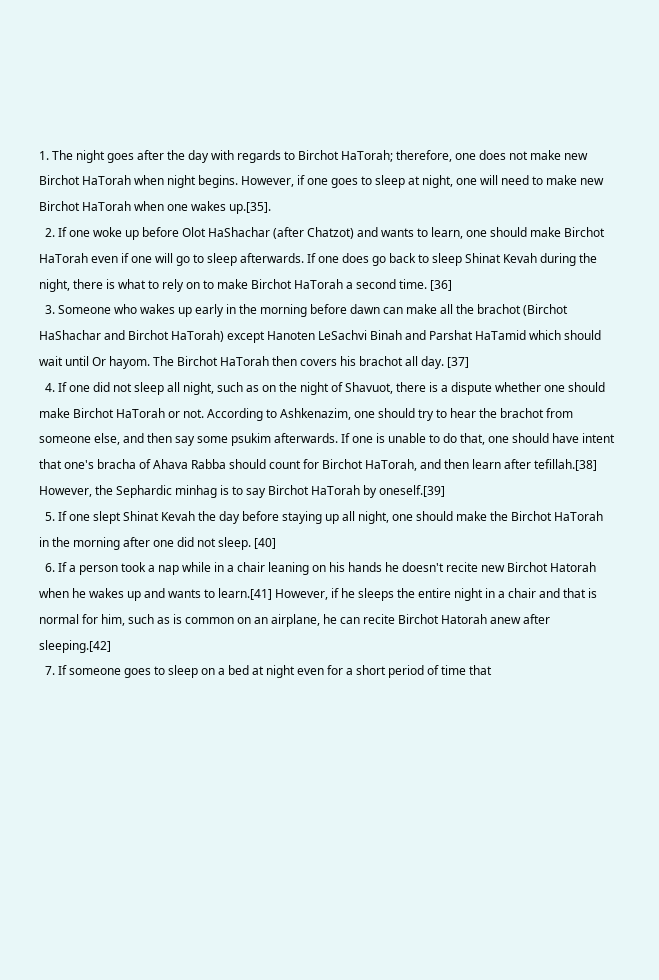1. The night goes after the day with regards to Birchot HaTorah; therefore, one does not make new Birchot HaTorah when night begins. However, if one goes to sleep at night, one will need to make new Birchot HaTorah when one wakes up.[35].
  2. If one woke up before Olot HaShachar (after Chatzot) and wants to learn, one should make Birchot HaTorah even if one will go to sleep afterwards. If one does go back to sleep Shinat Kevah during the night, there is what to rely on to make Birchot HaTorah a second time. [36]
  3. Someone who wakes up early in the morning before dawn can make all the brachot (Birchot HaShachar and Birchot HaTorah) except Hanoten LeSachvi Binah and Parshat HaTamid which should wait until Or hayom. The Birchot HaTorah then covers his brachot all day. [37]
  4. If one did not sleep all night, such as on the night of Shavuot, there is a dispute whether one should make Birchot HaTorah or not. According to Ashkenazim, one should try to hear the brachot from someone else, and then say some psukim afterwards. If one is unable to do that, one should have intent that one's bracha of Ahava Rabba should count for Birchot HaTorah, and then learn after tefillah.[38] However, the Sephardic minhag is to say Birchot HaTorah by oneself.[39]
  5. If one slept Shinat Kevah the day before staying up all night, one should make the Birchot HaTorah in the morning after one did not sleep. [40]
  6. If a person took a nap while in a chair leaning on his hands he doesn't recite new Birchot Hatorah when he wakes up and wants to learn.[41] However, if he sleeps the entire night in a chair and that is normal for him, such as is common on an airplane, he can recite Birchot Hatorah anew after sleeping.[42]
  7. If someone goes to sleep on a bed at night even for a short period of time that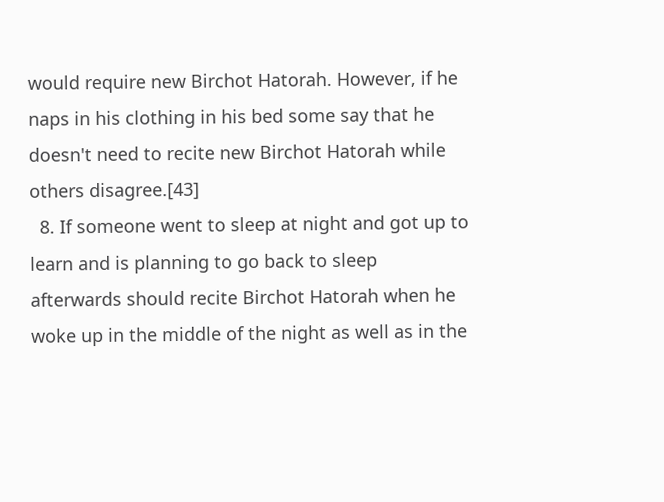would require new Birchot Hatorah. However, if he naps in his clothing in his bed some say that he doesn't need to recite new Birchot Hatorah while others disagree.[43]
  8. If someone went to sleep at night and got up to learn and is planning to go back to sleep afterwards should recite Birchot Hatorah when he woke up in the middle of the night as well as in the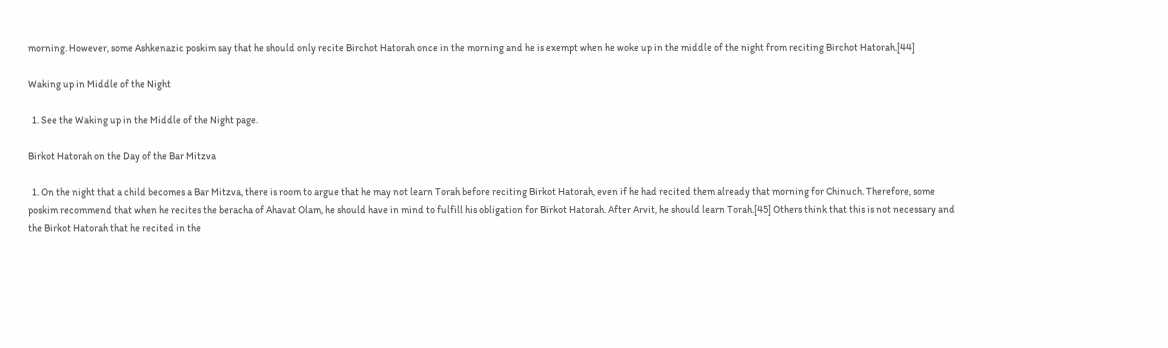morning. However, some Ashkenazic poskim say that he should only recite Birchot Hatorah once in the morning and he is exempt when he woke up in the middle of the night from reciting Birchot Hatorah.[44]

Waking up in Middle of the Night

  1. See the Waking up in the Middle of the Night page.

Birkot Hatorah on the Day of the Bar Mitzva

  1. On the night that a child becomes a Bar Mitzva, there is room to argue that he may not learn Torah before reciting Birkot Hatorah, even if he had recited them already that morning for Chinuch. Therefore, some poskim recommend that when he recites the beracha of Ahavat Olam, he should have in mind to fulfill his obligation for Birkot Hatorah. After Arvit, he should learn Torah.[45] Others think that this is not necessary and the Birkot Hatorah that he recited in the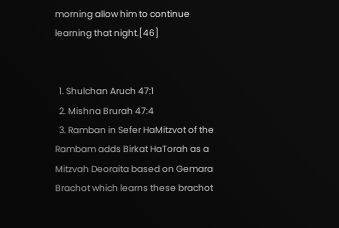morning allow him to continue learning that night.[46]


  1. Shulchan Aruch 47:1
  2. Mishna Brurah 47:4
  3. Ramban in Sefer HaMitzvot of the Rambam adds Birkat HaTorah as a Mitzvah Deoraita based on Gemara Brachot which learns these brachot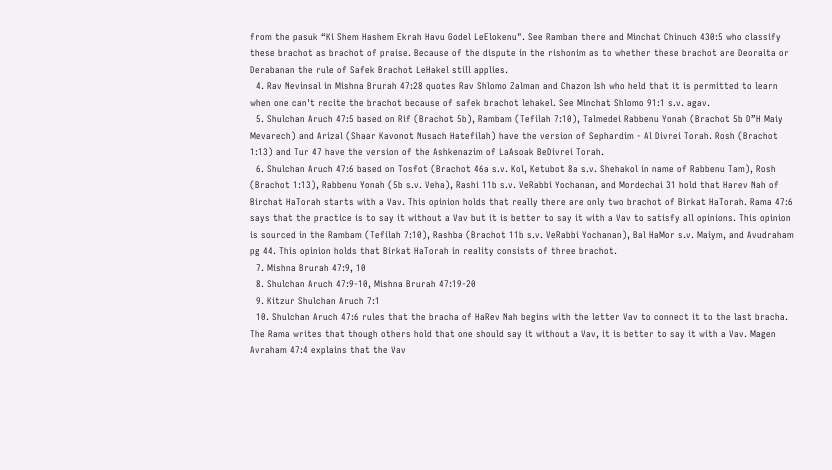from the pasuk “Ki Shem Hashem Ekrah Havu Godel LeElokenu". See Ramban there and Minchat Chinuch 430:5 who classify these brachot as brachot of praise. Because of the dispute in the rishonim as to whether these brachot are Deoraita or Derabanan the rule of Safek Brachot LeHakel still applies.
  4. Rav Nevinsal in Mishna Brurah 47:28 quotes Rav Shlomo Zalman and Chazon Ish who held that it is permitted to learn when one can't recite the brachot because of safek brachot lehakel. See Minchat Shlomo 91:1 s.v. agav.
  5. Shulchan Aruch 47:5 based on Rif (Brachot 5b), Rambam (Tefilah 7:10), Talmedei Rabbenu Yonah (Brachot 5b D”H Maiy Mevarech) and Arizal (Shaar Kavonot Nusach Hatefilah) have the version of Sephardim - Al Divrei Torah. Rosh (Brachot 1:13) and Tur 47 have the version of the Ashkenazim of LaAsoak BeDivrei Torah.
  6. Shulchan Aruch 47:6 based on Tosfot (Brachot 46a s.v. Kol, Ketubot 8a s.v. Shehakol in name of Rabbenu Tam), Rosh (Brachot 1:13), Rabbenu Yonah (5b s.v. Veha), Rashi 11b s.v. VeRabbi Yochanan, and Mordechai 31 hold that Harev Nah of Birchat HaTorah starts with a Vav. This opinion holds that really there are only two brachot of Birkat HaTorah. Rama 47:6 says that the practice is to say it without a Vav but it is better to say it with a Vav to satisfy all opinions. This opinion is sourced in the Rambam (Tefilah 7:10), Rashba (Brachot 11b s.v. VeRabbi Yochanan), Bal HaMor s.v. Maiym, and Avudraham pg 44. This opinion holds that Birkat HaTorah in reality consists of three brachot.
  7. Mishna Brurah 47:9, 10
  8. Shulchan Aruch 47:9-10, Mishna Brurah 47:19-20
  9. Kitzur Shulchan Aruch 7:1
  10. Shulchan Aruch 47:6 rules that the bracha of HaRev Nah begins with the letter Vav to connect it to the last bracha. The Rama writes that though others hold that one should say it without a Vav, it is better to say it with a Vav. Magen Avraham 47:4 explains that the Vav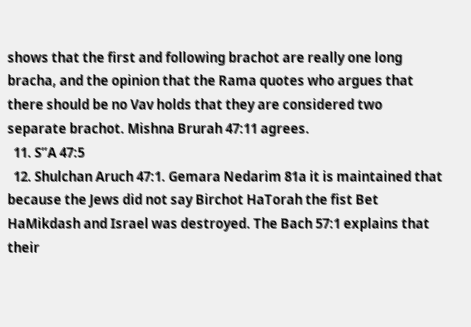shows that the first and following brachot are really one long bracha, and the opinion that the Rama quotes who argues that there should be no Vav holds that they are considered two separate brachot. Mishna Brurah 47:11 agrees.
  11. S”A 47:5
  12. Shulchan Aruch 47:1. Gemara Nedarim 81a it is maintained that because the Jews did not say Birchot HaTorah the fist Bet HaMikdash and Israel was destroyed. The Bach 57:1 explains that their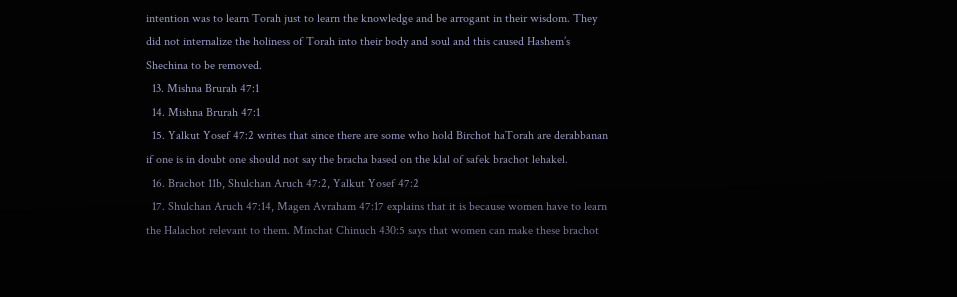intention was to learn Torah just to learn the knowledge and be arrogant in their wisdom. They did not internalize the holiness of Torah into their body and soul and this caused Hashem’s Shechina to be removed.
  13. Mishna Brurah 47:1
  14. Mishna Brurah 47:1
  15. Yalkut Yosef 47:2 writes that since there are some who hold Birchot haTorah are derabbanan if one is in doubt one should not say the bracha based on the klal of safek brachot lehakel.
  16. Brachot 11b, Shulchan Aruch 47:2, Yalkut Yosef 47:2
  17. Shulchan Aruch 47:14, Magen Avraham 47:17 explains that it is because women have to learn the Halachot relevant to them. Minchat Chinuch 430:5 says that women can make these brachot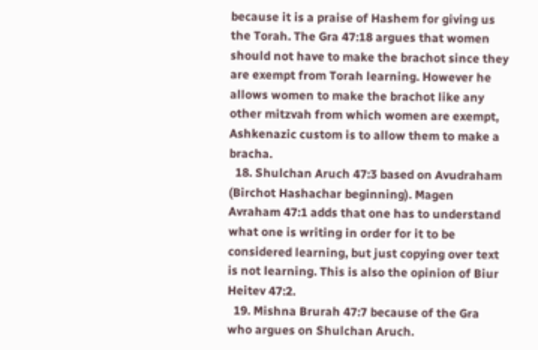because it is a praise of Hashem for giving us the Torah. The Gra 47:18 argues that women should not have to make the brachot since they are exempt from Torah learning. However he allows women to make the brachot like any other mitzvah from which women are exempt, Ashkenazic custom is to allow them to make a bracha.
  18. Shulchan Aruch 47:3 based on Avudraham (Birchot Hashachar beginning). Magen Avraham 47:1 adds that one has to understand what one is writing in order for it to be considered learning, but just copying over text is not learning. This is also the opinion of Biur Heitev 47:2.
  19. Mishna Brurah 47:7 because of the Gra who argues on Shulchan Aruch.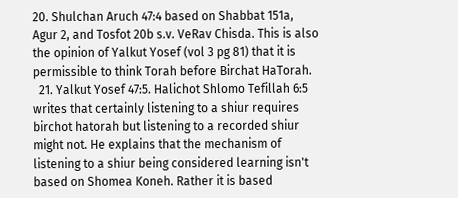20. Shulchan Aruch 47:4 based on Shabbat 151a, Agur 2, and Tosfot 20b s.v. VeRav Chisda. This is also the opinion of Yalkut Yosef (vol 3 pg 81) that it is permissible to think Torah before Birchat HaTorah.
  21. Yalkut Yosef 47:5. Halichot Shlomo Tefillah 6:5 writes that certainly listening to a shiur requires birchot hatorah but listening to a recorded shiur might not. He explains that the mechanism of listening to a shiur being considered learning isn't based on Shomea Koneh. Rather it is based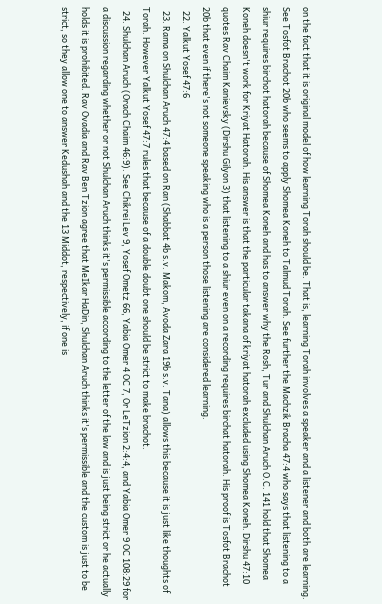on the fact that it is original model of how learning Torah should be. That is, learning Torah involves a speaker and a listener and both are learning. See Tosfot Brachot 20b who seems to apply Shomea Koneh to Talmud Torah. See further the Machzik Bracha 47:4 who says that listening to a shiur requires birchot hatorah because of Shomea Koneh and has to answer why the Rosh, Tur and Shulchan Aruch O.C. 141 hold that Shomea Koneh doesn't work for Kriyat Hatorah. His answer is that the particular takana of kriyat hatorah excluded using Shomea Koneh. Dirshu 47:10 quotes Rav Chaim Kanievsky (Dirshu Gilyon 3) that listening to a shiur even on a recording requires birchat hatorah. His proof is Tosfot Brachot 20b that even if there's not someone speaking who is a person those listening are considered learning.
  22. Yalkut Yosef 47:6
  23. Rama on Shulchan Aruch 47:4 based on Ran (Shabbat 4b s.v. Makom, Avoda Zara 19b s.v. Tana) allows this because it is just like thoughts of Torah. However Yalkut Yosef 47:7 rules that because of a double doubt one should be strict to make brachot.
  24. Shulchan Aruch (Orach Chaim 46:9). See Chikrei Lev 9, Yosef Ometz 66, Yabia Omer 4 OC 7, Or LeTzion 2:4:4, and Yabia Omer 9 OC 108:29 for a discussion regarding whether or not Shulchan Aruch thinks it's permissible according to the letter of the law and is just being strict or he actually holds it is prohibited. Rav Ovadia and Rav Ben Tzion agree that MeIkar HaDin, Shulchan Aruch thinks it's permissible and the custom is just to be strict, so they allow one to answer Kedushah and the 13 Middot, respectively, if one is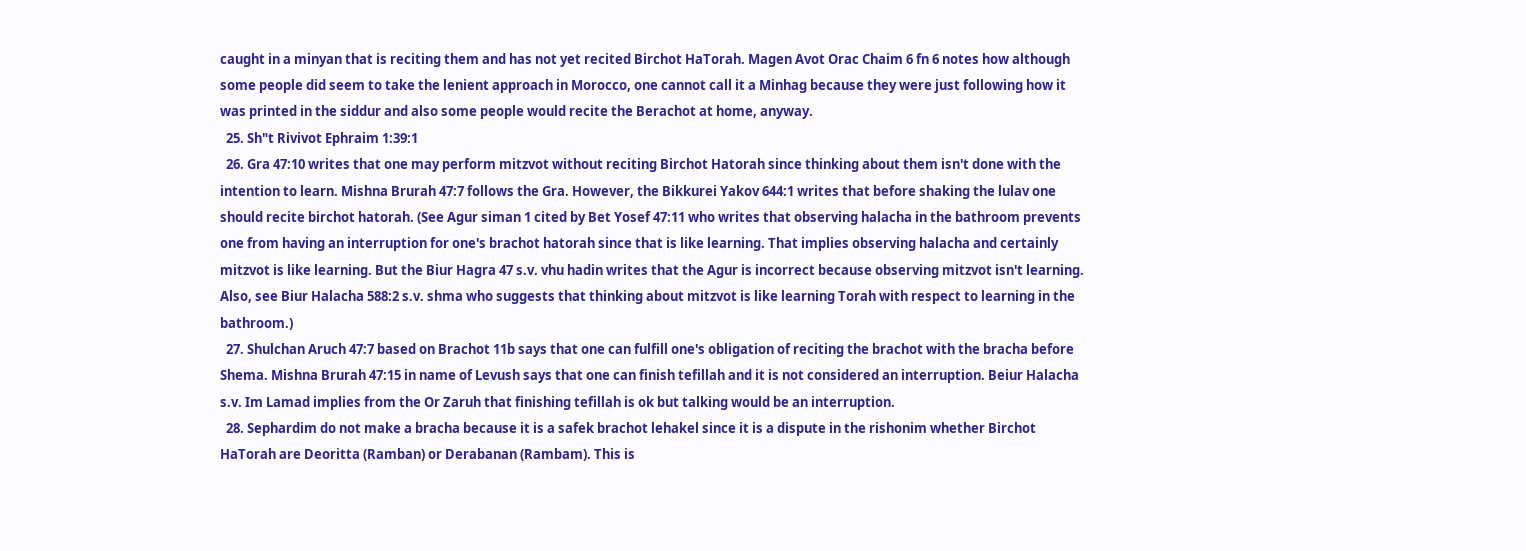caught in a minyan that is reciting them and has not yet recited Birchot HaTorah. Magen Avot Orac Chaim 6 fn 6 notes how although some people did seem to take the lenient approach in Morocco, one cannot call it a Minhag because they were just following how it was printed in the siddur and also some people would recite the Berachot at home, anyway.
  25. Sh"t Rivivot Ephraim 1:39:1
  26. Gra 47:10 writes that one may perform mitzvot without reciting Birchot Hatorah since thinking about them isn't done with the intention to learn. Mishna Brurah 47:7 follows the Gra. However, the Bikkurei Yakov 644:1 writes that before shaking the lulav one should recite birchot hatorah. (See Agur siman 1 cited by Bet Yosef 47:11 who writes that observing halacha in the bathroom prevents one from having an interruption for one's brachot hatorah since that is like learning. That implies observing halacha and certainly mitzvot is like learning. But the Biur Hagra 47 s.v. vhu hadin writes that the Agur is incorrect because observing mitzvot isn't learning. Also, see Biur Halacha 588:2 s.v. shma who suggests that thinking about mitzvot is like learning Torah with respect to learning in the bathroom.)
  27. Shulchan Aruch 47:7 based on Brachot 11b says that one can fulfill one's obligation of reciting the brachot with the bracha before Shema. Mishna Brurah 47:15 in name of Levush says that one can finish tefillah and it is not considered an interruption. Beiur Halacha s.v. Im Lamad implies from the Or Zaruh that finishing tefillah is ok but talking would be an interruption.
  28. Sephardim do not make a bracha because it is a safek brachot lehakel since it is a dispute in the rishonim whether Birchot HaTorah are Deoritta (Ramban) or Derabanan (Rambam). This is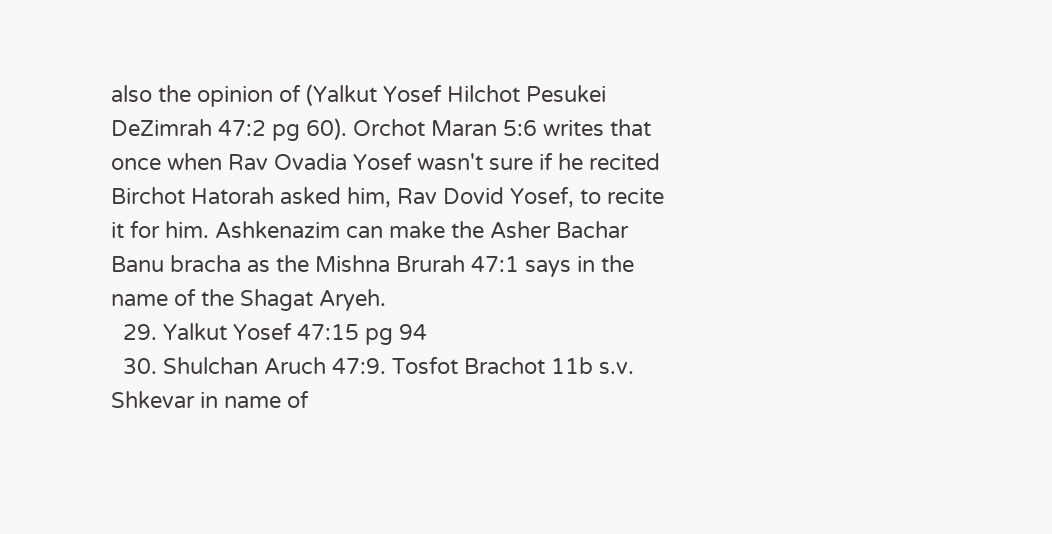also the opinion of (Yalkut Yosef Hilchot Pesukei DeZimrah 47:2 pg 60). Orchot Maran 5:6 writes that once when Rav Ovadia Yosef wasn't sure if he recited Birchot Hatorah asked him, Rav Dovid Yosef, to recite it for him. Ashkenazim can make the Asher Bachar Banu bracha as the Mishna Brurah 47:1 says in the name of the Shagat Aryeh.
  29. Yalkut Yosef 47:15 pg 94
  30. Shulchan Aruch 47:9. Tosfot Brachot 11b s.v. Shkevar in name of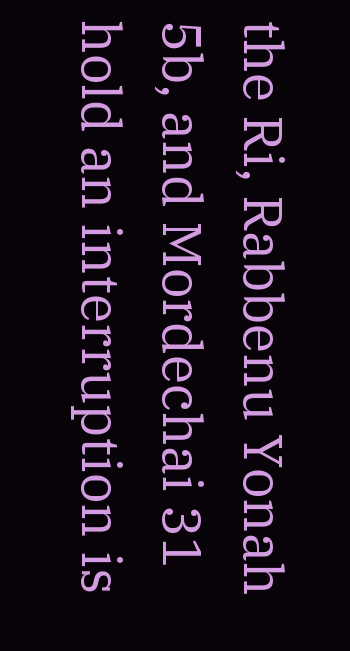the Ri, Rabbenu Yonah 5b, and Mordechai 31 hold an interruption is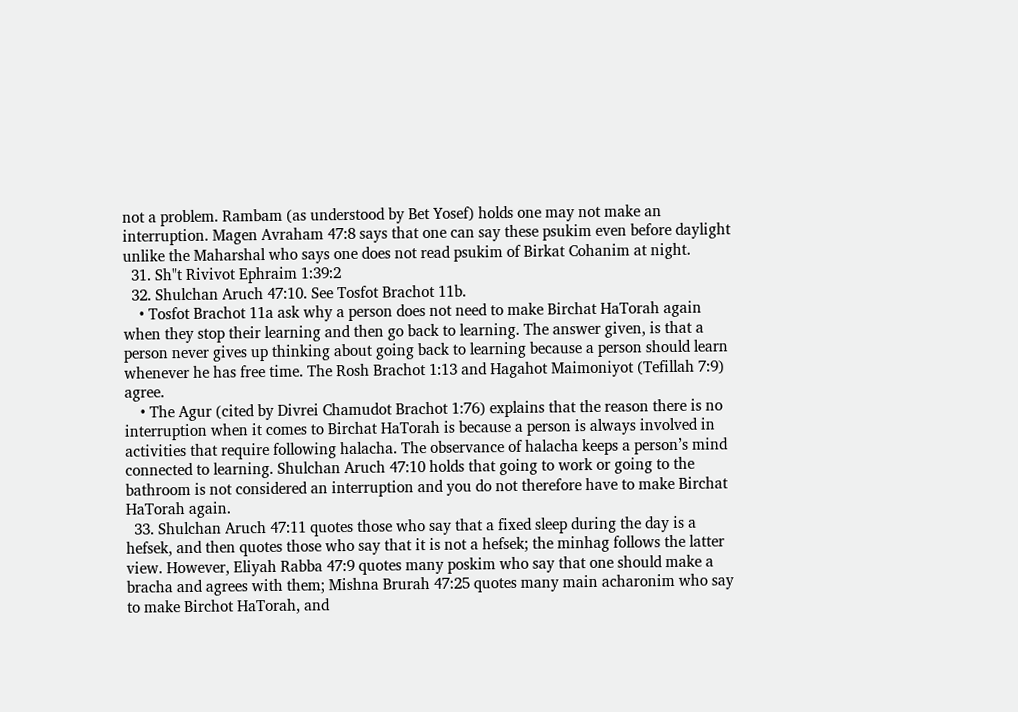not a problem. Rambam (as understood by Bet Yosef) holds one may not make an interruption. Magen Avraham 47:8 says that one can say these psukim even before daylight unlike the Maharshal who says one does not read psukim of Birkat Cohanim at night.
  31. Sh"t Rivivot Ephraim 1:39:2
  32. Shulchan Aruch 47:10. See Tosfot Brachot 11b.
    • Tosfot Brachot 11a ask why a person does not need to make Birchat HaTorah again when they stop their learning and then go back to learning. The answer given, is that a person never gives up thinking about going back to learning because a person should learn whenever he has free time. The Rosh Brachot 1:13 and Hagahot Maimoniyot (Tefillah 7:9) agree.
    • The Agur (cited by Divrei Chamudot Brachot 1:76) explains that the reason there is no interruption when it comes to Birchat HaTorah is because a person is always involved in activities that require following halacha. The observance of halacha keeps a person’s mind connected to learning. Shulchan Aruch 47:10 holds that going to work or going to the bathroom is not considered an interruption and you do not therefore have to make Birchat HaTorah again.
  33. Shulchan Aruch 47:11 quotes those who say that a fixed sleep during the day is a hefsek, and then quotes those who say that it is not a hefsek; the minhag follows the latter view. However, Eliyah Rabba 47:9 quotes many poskim who say that one should make a bracha and agrees with them; Mishna Brurah 47:25 quotes many main acharonim who say to make Birchot HaTorah, and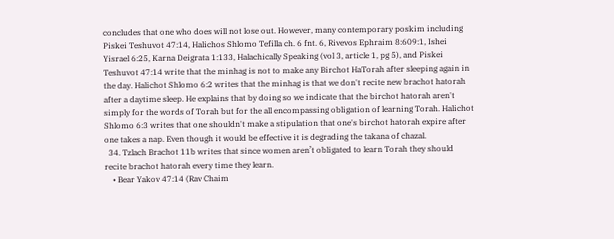concludes that one who does will not lose out. However, many contemporary poskim including Piskei Teshuvot 47:14, Halichos Shlomo Tefilla ch. 6 fnt. 6, Rivevos Ephraim 8:609:1, Ishei Yisrael 6:25, Karna Deigrata 1:133, Halachically Speaking (vol 3, article 1, pg 5), and Piskei Teshuvot 47:14 write that the minhag is not to make any Birchot HaTorah after sleeping again in the day. Halichot Shlomo 6:2 writes that the minhag is that we don't recite new brachot hatorah after a daytime sleep. He explains that by doing so we indicate that the birchot hatorah aren't simply for the words of Torah but for the all encompassing obligation of learning Torah. Halichot Shlomo 6:3 writes that one shouldn't make a stipulation that one's birchot hatorah expire after one takes a nap. Even though it would be effective it is degrading the takana of chazal.
  34. Tzlach Brachot 11b writes that since women aren’t obligated to learn Torah they should recite brachot hatorah every time they learn.
    • Bear Yakov 47:14 (Rav Chaim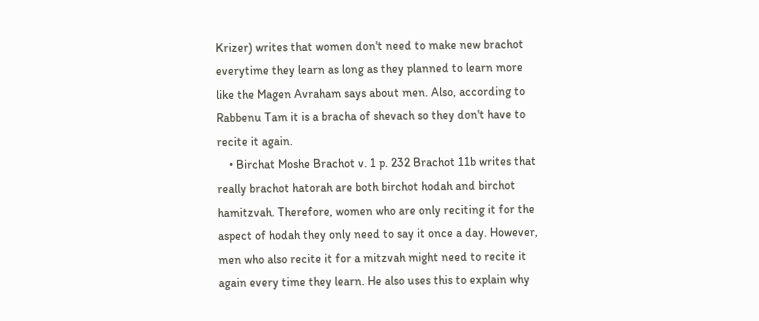Krizer) writes that women don't need to make new brachot everytime they learn as long as they planned to learn more like the Magen Avraham says about men. Also, according to Rabbenu Tam it is a bracha of shevach so they don't have to recite it again.
    • Birchat Moshe Brachot v. 1 p. 232 Brachot 11b writes that really brachot hatorah are both birchot hodah and birchot hamitzvah. Therefore, women who are only reciting it for the aspect of hodah they only need to say it once a day. However, men who also recite it for a mitzvah might need to recite it again every time they learn. He also uses this to explain why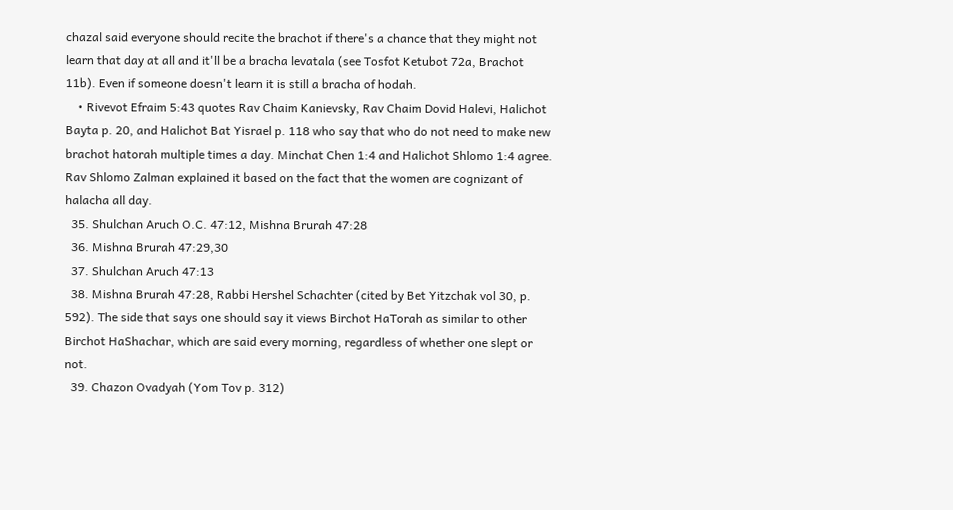chazal said everyone should recite the brachot if there's a chance that they might not learn that day at all and it'll be a bracha levatala (see Tosfot Ketubot 72a, Brachot 11b). Even if someone doesn't learn it is still a bracha of hodah.
    • Rivevot Efraim 5:43 quotes Rav Chaim Kanievsky, Rav Chaim Dovid Halevi, Halichot Bayta p. 20, and Halichot Bat Yisrael p. 118 who say that who do not need to make new brachot hatorah multiple times a day. Minchat Chen 1:4 and Halichot Shlomo 1:4 agree. Rav Shlomo Zalman explained it based on the fact that the women are cognizant of halacha all day.
  35. Shulchan Aruch O.C. 47:12, Mishna Brurah 47:28
  36. Mishna Brurah 47:29,30
  37. Shulchan Aruch 47:13
  38. Mishna Brurah 47:28, Rabbi Hershel Schachter (cited by Bet Yitzchak vol 30, p. 592). The side that says one should say it views Birchot HaTorah as similar to other Birchot HaShachar, which are said every morning, regardless of whether one slept or not.
  39. Chazon Ovadyah (Yom Tov p. 312)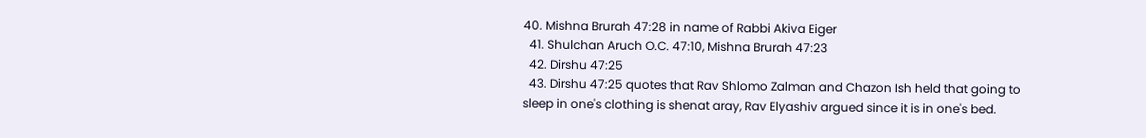40. Mishna Brurah 47:28 in name of Rabbi Akiva Eiger
  41. Shulchan Aruch O.C. 47:10, Mishna Brurah 47:23
  42. Dirshu 47:25
  43. Dirshu 47:25 quotes that Rav Shlomo Zalman and Chazon Ish held that going to sleep in one's clothing is shenat aray, Rav Elyashiv argued since it is in one's bed.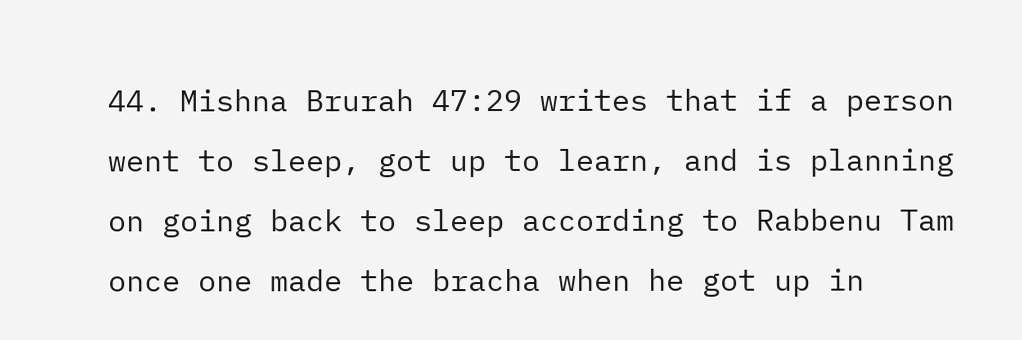44. Mishna Brurah 47:29 writes that if a person went to sleep, got up to learn, and is planning on going back to sleep according to Rabbenu Tam once one made the bracha when he got up in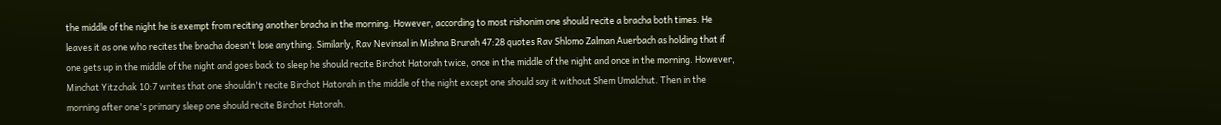the middle of the night he is exempt from reciting another bracha in the morning. However, according to most rishonim one should recite a bracha both times. He leaves it as one who recites the bracha doesn't lose anything. Similarly, Rav Nevinsal in Mishna Brurah 47:28 quotes Rav Shlomo Zalman Auerbach as holding that if one gets up in the middle of the night and goes back to sleep he should recite Birchot Hatorah twice, once in the middle of the night and once in the morning. However, Minchat Yitzchak 10:7 writes that one shouldn't recite Birchot Hatorah in the middle of the night except one should say it without Shem Umalchut. Then in the morning after one's primary sleep one should recite Birchot Hatorah.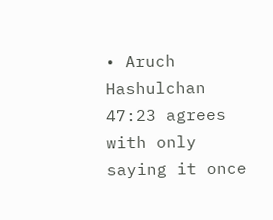• Aruch Hashulchan 47:23 agrees with only saying it once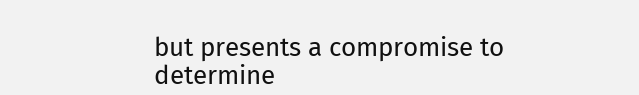but presents a compromise to determine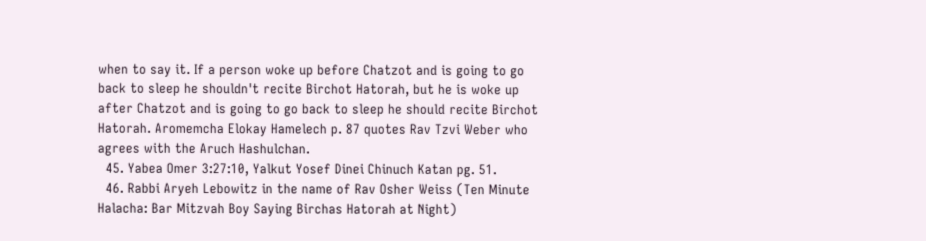when to say it. If a person woke up before Chatzot and is going to go back to sleep he shouldn't recite Birchot Hatorah, but he is woke up after Chatzot and is going to go back to sleep he should recite Birchot Hatorah. Aromemcha Elokay Hamelech p. 87 quotes Rav Tzvi Weber who agrees with the Aruch Hashulchan.
  45. Yabea Omer 3:27:10, Yalkut Yosef Dinei Chinuch Katan pg. 51.
  46. Rabbi Aryeh Lebowitz in the name of Rav Osher Weiss (Ten Minute Halacha: Bar Mitzvah Boy Saying Birchas Hatorah at Night)